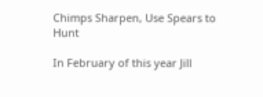Chimps Sharpen, Use Spears to Hunt

In February of this year Jill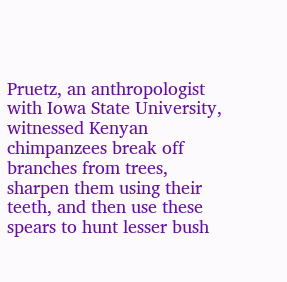Pruetz, an anthropologist with Iowa State University, witnessed Kenyan chimpanzees break off branches from trees, sharpen them using their teeth, and then use these spears to hunt lesser bush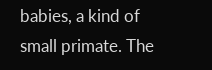babies, a kind of small primate. The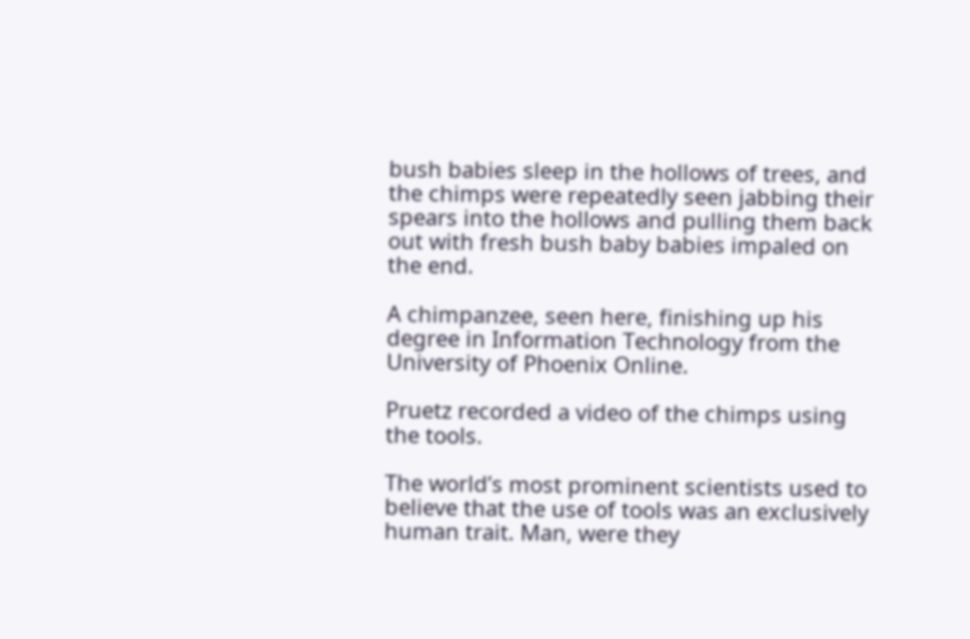bush babies sleep in the hollows of trees, and the chimps were repeatedly seen jabbing their spears into the hollows and pulling them back out with fresh bush baby babies impaled on the end.

A chimpanzee, seen here, finishing up his degree in Information Technology from the University of Phoenix Online.

Pruetz recorded a video of the chimps using the tools.

The world’s most prominent scientists used to believe that the use of tools was an exclusively human trait. Man, were they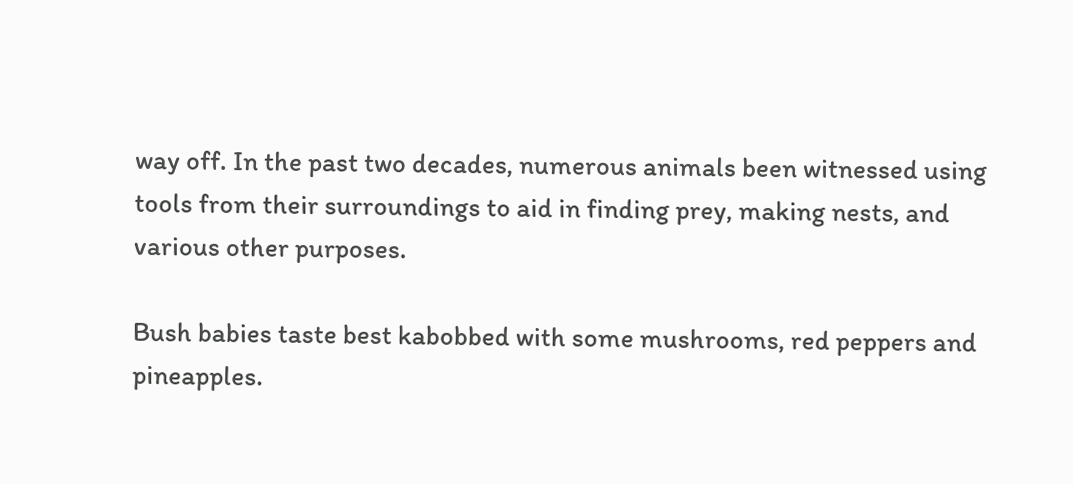way off. In the past two decades, numerous animals been witnessed using tools from their surroundings to aid in finding prey, making nests, and various other purposes.

Bush babies taste best kabobbed with some mushrooms, red peppers and pineapples.